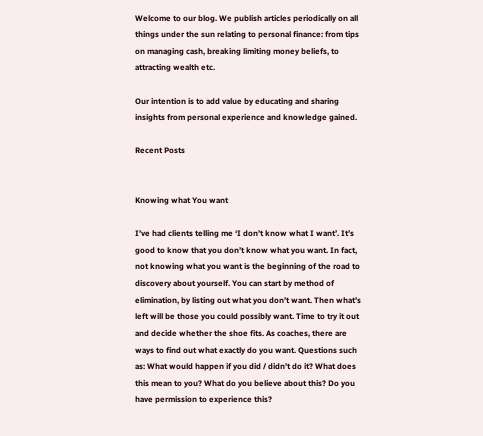Welcome to our blog. We publish articles periodically on all things under the sun relating to personal finance: from tips on managing cash, breaking limiting money beliefs, to attracting wealth etc.

Our intention is to add value by educating and sharing insights from personal experience and knowledge gained.

Recent Posts


Knowing what You want

I’ve had clients telling me ‘I don’t know what I want’. It’s good to know that you don’t know what you want. In fact, not knowing what you want is the beginning of the road to discovery about yourself. You can start by method of elimination, by listing out what you don’t want. Then what’s left will be those you could possibly want. Time to try it out and decide whether the shoe fits. As coaches, there are ways to find out what exactly do you want. Questions such as: What would happen if you did / didn’t do it? What does this mean to you? What do you believe about this? Do you have permission to experience this?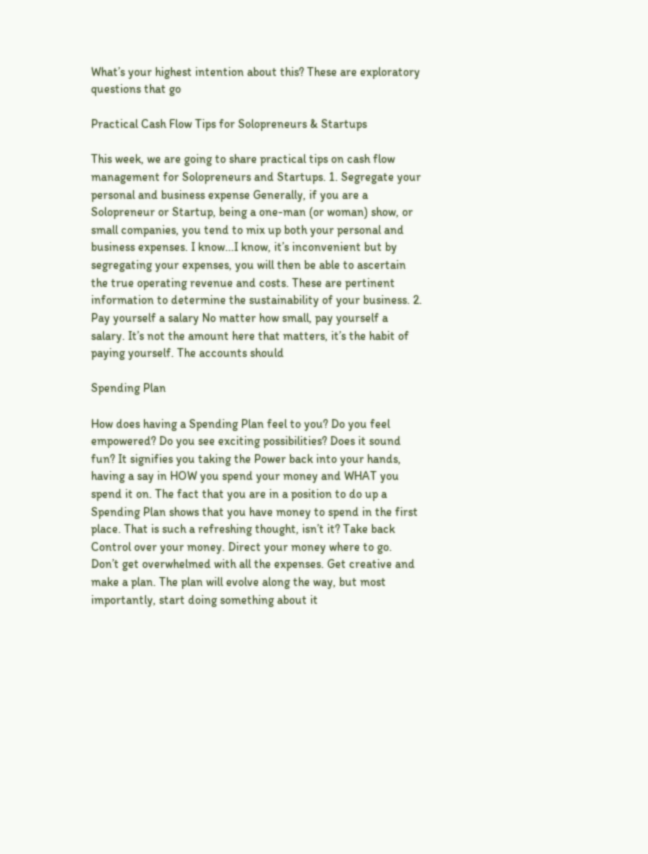What’s your highest intention about this? These are exploratory questions that go

Practical Cash Flow Tips for Solopreneurs & Startups

This week, we are going to share practical tips on cash flow management for Solopreneurs and Startups. 1. Segregate your personal and business expense Generally, if you are a Solopreneur or Startup, being a one-man (or woman) show, or small companies, you tend to mix up both your personal and business expenses. I know...I know, it’s inconvenient but by segregating your expenses, you will then be able to ascertain the true operating revenue and costs. These are pertinent information to determine the sustainability of your business. 2. Pay yourself a salary No matter how small, pay yourself a salary. It’s not the amount here that matters, it’s the habit of paying yourself. The accounts should

Spending Plan

How does having a Spending Plan feel to you? Do you feel empowered? Do you see exciting possibilities? Does it sound fun? It signifies you taking the Power back into your hands, having a say in HOW you spend your money and WHAT you spend it on. The fact that you are in a position to do up a Spending Plan shows that you have money to spend in the first place. That is such a refreshing thought, isn’t it? Take back Control over your money. Direct your money where to go. Don’t get overwhelmed with all the expenses. Get creative and make a plan. The plan will evolve along the way, but most importantly, start doing something about it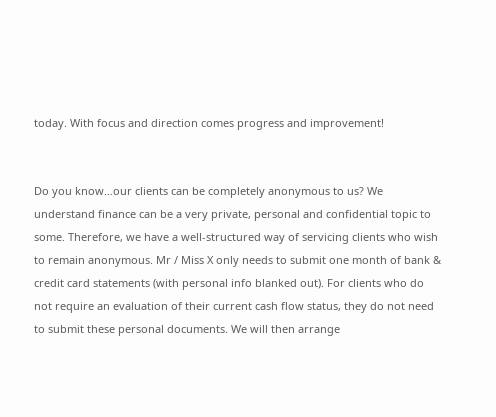today. With focus and direction comes progress and improvement!


Do you know…our clients can be completely anonymous to us? We understand finance can be a very private, personal and confidential topic to some. Therefore, we have a well-structured way of servicing clients who wish to remain anonymous. Mr / Miss X only needs to submit one month of bank & credit card statements (with personal info blanked out). For clients who do not require an evaluation of their current cash flow status, they do not need to submit these personal documents. We will then arrange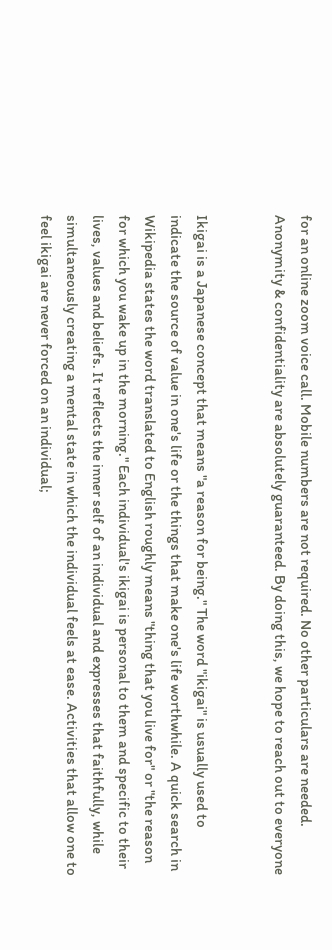for an online zoom voice call. Mobile numbers are not required. No other particulars are needed. Anonymity & confidentiality are absolutely guaranteed. By doing this, we hope to reach out to everyone


Ikigai is a Japanese concept that means "a reason for being." The word "ikigai" is usually used to indicate the source of value in one's life or the things that make one's life worthwhile. A quick search in Wikipedia states the word translated to English roughly means "thing that you live for" or "the reason for which you wake up in the morning." Each individual's ikigai is personal to them and specific to their lives, values and beliefs. It reflects the inner self of an individual and expresses that faithfully, while simultaneously creating a mental state in which the individual feels at ease. Activities that allow one to feel ikigai are never forced on an individual;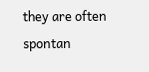they are often spontan